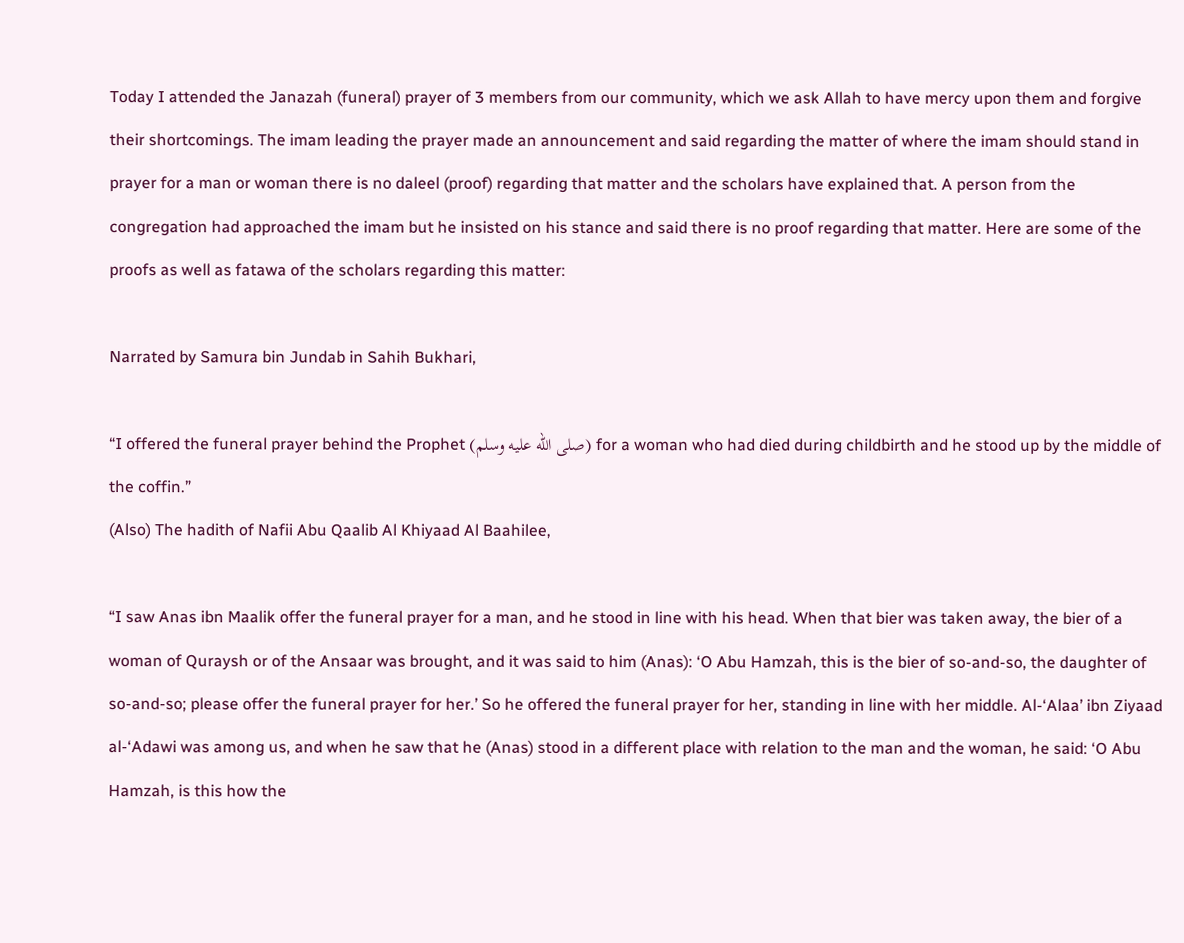Today I attended the Janazah (funeral) prayer of 3 members from our community, which we ask Allah to have mercy upon them and forgive their shortcomings. The imam leading the prayer made an announcement and said regarding the matter of where the imam should stand in prayer for a man or woman there is no daleel (proof) regarding that matter and the scholars have explained that. A person from the congregation had approached the imam but he insisted on his stance and said there is no proof regarding that matter. Here are some of the proofs as well as fatawa of the scholars regarding this matter:

Narrated by Samura bin Jundab in Sahih Bukhari,

“I offered the funeral prayer behind the Prophet (صلى الله عليه وسلم) for a woman who had died during childbirth and he stood up by the middle of the coffin.”
(Also) The hadith of Nafii Abu Qaalib Al Khiyaad Al Baahilee,

“I saw Anas ibn Maalik offer the funeral prayer for a man, and he stood in line with his head. When that bier was taken away, the bier of a woman of Quraysh or of the Ansaar was brought, and it was said to him (Anas): ‘O Abu Hamzah, this is the bier of so-and-so, the daughter of so-and-so; please offer the funeral prayer for her.’ So he offered the funeral prayer for her, standing in line with her middle. Al-‘Alaa’ ibn Ziyaad al-‘Adawi was among us, and when he saw that he (Anas) stood in a different place with relation to the man and the woman, he said: ‘O Abu Hamzah, is this how the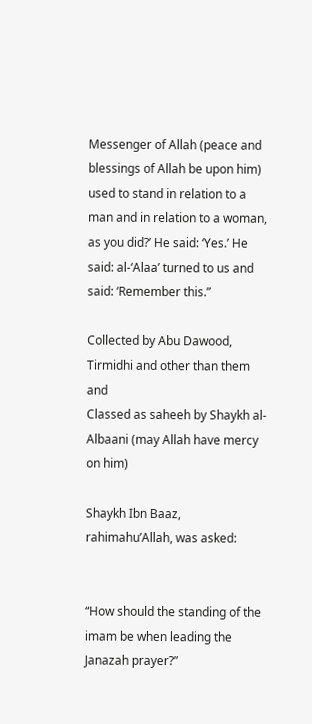Messenger of Allah (peace and blessings of Allah be upon him) used to stand in relation to a man and in relation to a woman, as you did?’ He said: ‘Yes.’ He said: al-‘Alaa’ turned to us and said: ‘Remember this.”

Collected by Abu Dawood, Tirmidhi and other than them and
Classed as saheeh by Shaykh al-Albaani (may Allah have mercy on him)

Shaykh Ibn Baaz, rahimahu’Allah, was asked:


“How should the standing of the imam be when leading the Janazah prayer?”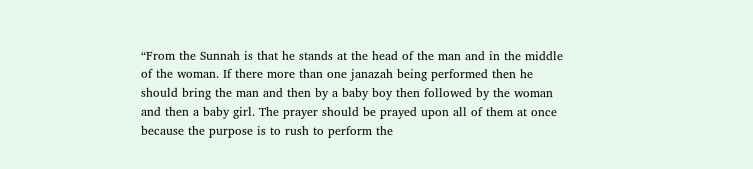“From the Sunnah is that he stands at the head of the man and in the middle of the woman. If there more than one janazah being performed then he should bring the man and then by a baby boy then followed by the woman and then a baby girl. The prayer should be prayed upon all of them at once because the purpose is to rush to perform the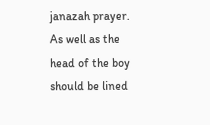janazah prayer. As well as the head of the boy should be lined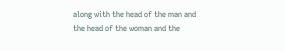along with the head of the man and the head of the woman and the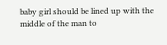baby girl should be lined up with the middle of the man to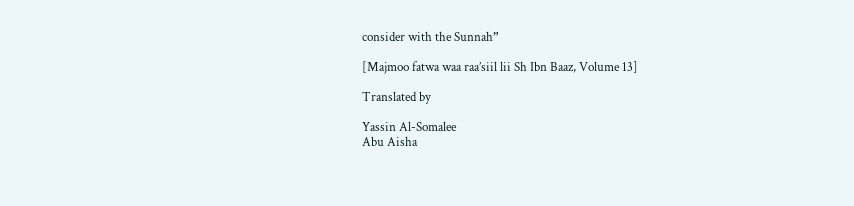consider with the Sunnah”

[Majmoo fatwa waa raa’siil lii Sh Ibn Baaz, Volume 13]

Translated by

Yassin Al-Somalee
Abu Aisha